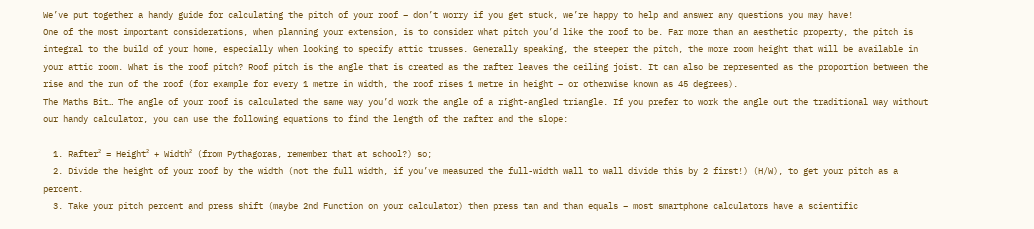We’ve put together a handy guide for calculating the pitch of your roof – don’t worry if you get stuck, we’re happy to help and answer any questions you may have!
One of the most important considerations, when planning your extension, is to consider what pitch you’d like the roof to be. Far more than an aesthetic property, the pitch is integral to the build of your home, especially when looking to specify attic trusses. Generally speaking, the steeper the pitch, the more room height that will be available in your attic room. What is the roof pitch? Roof pitch is the angle that is created as the rafter leaves the ceiling joist. It can also be represented as the proportion between the rise and the run of the roof (for example for every 1 metre in width, the roof rises 1 metre in height – or otherwise known as 45 degrees).
The Maths Bit… The angle of your roof is calculated the same way you’d work the angle of a right-angled triangle. If you prefer to work the angle out the traditional way without our handy calculator, you can use the following equations to find the length of the rafter and the slope:

  1. Rafter² = Height² + Width² (from Pythagoras, remember that at school?) so;
  2. Divide the height of your roof by the width (not the full width, if you’ve measured the full-width wall to wall divide this by 2 first!) (H/W), to get your pitch as a percent.
  3. Take your pitch percent and press shift (maybe 2nd Function on your calculator) then press tan and than equals – most smartphone calculators have a scientific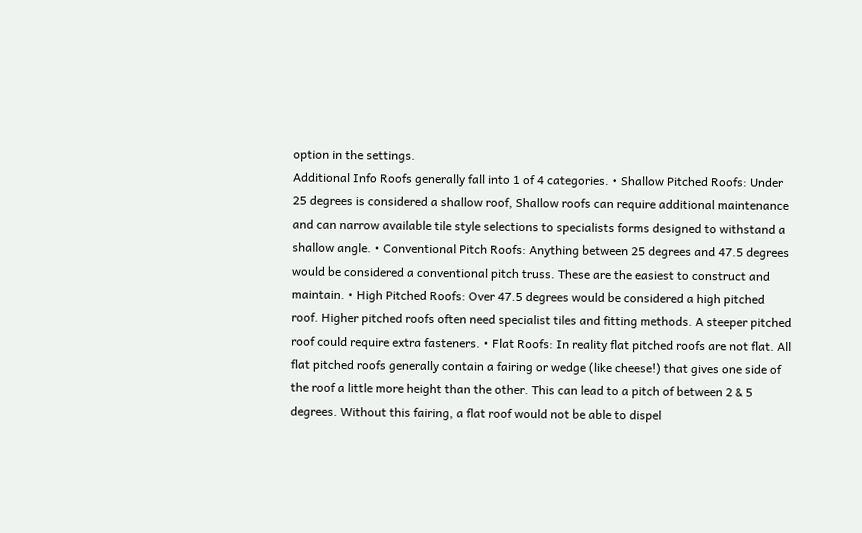option in the settings.
Additional Info Roofs generally fall into 1 of 4 categories. • Shallow Pitched Roofs: Under 25 degrees is considered a shallow roof, Shallow roofs can require additional maintenance and can narrow available tile style selections to specialists forms designed to withstand a shallow angle. • Conventional Pitch Roofs: Anything between 25 degrees and 47.5 degrees would be considered a conventional pitch truss. These are the easiest to construct and maintain. • High Pitched Roofs: Over 47.5 degrees would be considered a high pitched roof. Higher pitched roofs often need specialist tiles and fitting methods. A steeper pitched roof could require extra fasteners. • Flat Roofs: In reality flat pitched roofs are not flat. All flat pitched roofs generally contain a fairing or wedge (like cheese!) that gives one side of the roof a little more height than the other. This can lead to a pitch of between 2 & 5 degrees. Without this fairing, a flat roof would not be able to dispel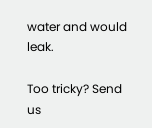water and would leak.

Too tricky? Send us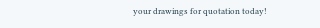your drawings for quotation today!